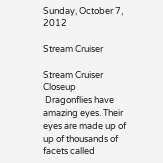Sunday, October 7, 2012

Stream Cruiser

Stream Cruiser Closeup
 Dragonflies have amazing eyes. Their eyes are made up of up of thousands of facets called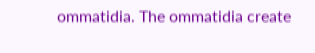ommatidia. The ommatidia create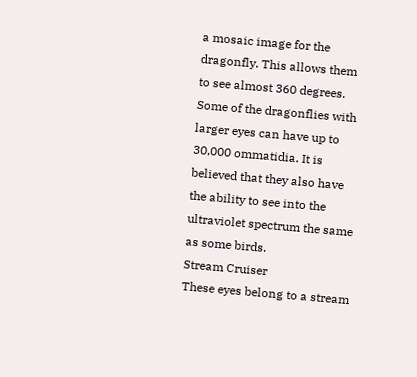a mosaic image for the dragonfly. This allows them to see almost 360 degrees. Some of the dragonflies with larger eyes can have up to 30,000 ommatidia. It is believed that they also have the ability to see into the ultraviolet spectrum the same as some birds.
Stream Cruiser
These eyes belong to a stream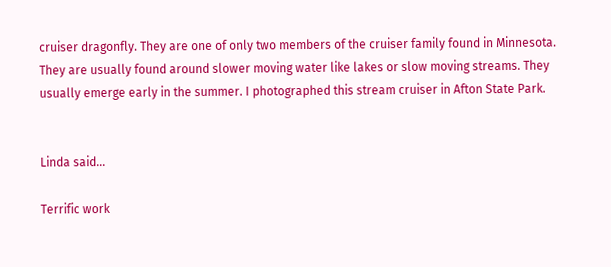cruiser dragonfly. They are one of only two members of the cruiser family found in Minnesota. They are usually found around slower moving water like lakes or slow moving streams. They usually emerge early in the summer. I photographed this stream cruiser in Afton State Park.


Linda said...

Terrific work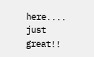here.... just great!!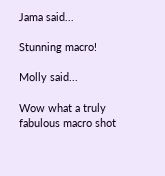Jama said...

Stunning macro!

Molly said...

Wow what a truly fabulous macro shot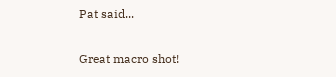Pat said...

Great macro shot!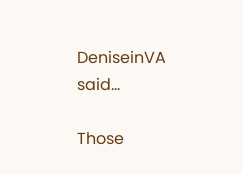DeniseinVA said...

Those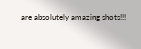are absolutely amazing shots!!!